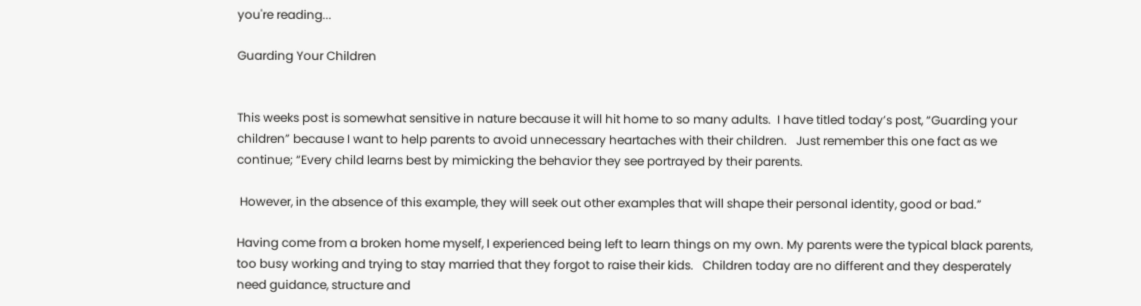you're reading...

Guarding Your Children


This weeks post is somewhat sensitive in nature because it will hit home to so many adults.  I have titled today’s post, “Guarding your children” because I want to help parents to avoid unnecessary heartaches with their children.   Just remember this one fact as we continue; “Every child learns best by mimicking the behavior they see portrayed by their parents.

 However, in the absence of this example, they will seek out other examples that will shape their personal identity, good or bad.”

Having come from a broken home myself, I experienced being left to learn things on my own. My parents were the typical black parents, too busy working and trying to stay married that they forgot to raise their kids.   Children today are no different and they desperately need guidance, structure and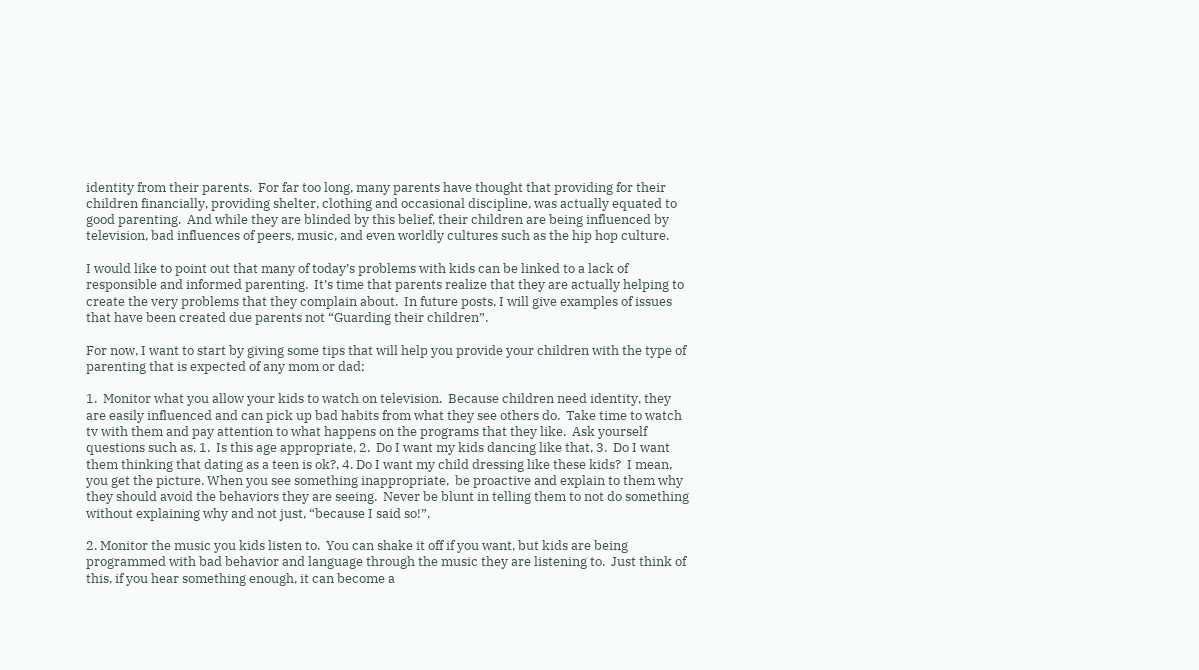identity from their parents.  For far too long, many parents have thought that providing for their children financially, providing shelter, clothing and occasional discipline, was actually equated to good parenting.  And while they are blinded by this belief, their children are being influenced by television, bad influences of peers, music, and even worldly cultures such as the hip hop culture.

I would like to point out that many of today’s problems with kids can be linked to a lack of responsible and informed parenting.  It’s time that parents realize that they are actually helping to create the very problems that they complain about.  In future posts, I will give examples of issues that have been created due parents not “Guarding their children”.

For now, I want to start by giving some tips that will help you provide your children with the type of parenting that is expected of any mom or dad;

1.  Monitor what you allow your kids to watch on television.  Because children need identity, they are easily influenced and can pick up bad habits from what they see others do.  Take time to watch tv with them and pay attention to what happens on the programs that they like.  Ask yourself questions such as, 1.  Is this age appropriate, 2.  Do I want my kids dancing like that, 3.  Do I want them thinking that dating as a teen is ok?, 4. Do I want my child dressing like these kids?  I mean, you get the picture. When you see something inappropriate,  be proactive and explain to them why they should avoid the behaviors they are seeing.  Never be blunt in telling them to not do something without explaining why and not just, “because I said so!”.

2. Monitor the music you kids listen to.  You can shake it off if you want, but kids are being programmed with bad behavior and language through the music they are listening to.  Just think of this, if you hear something enough, it can become a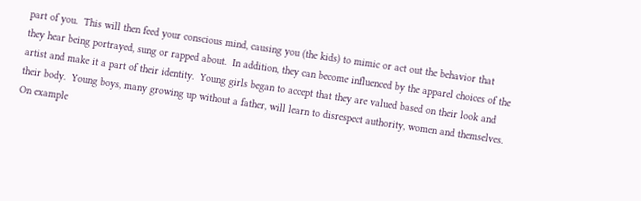part of you.  This will then feed your conscious mind, causing you (the kids) to mimic or act out the behavior that they hear being portrayed, sung or rapped about.  In addition, they can become influenced by the apparel choices of the artist and make it a part of their identity.  Young girls began to accept that they are valued based on their look and their body.  Young boys, many growing up without a father, will learn to disrespect authority, women and themselves.  On example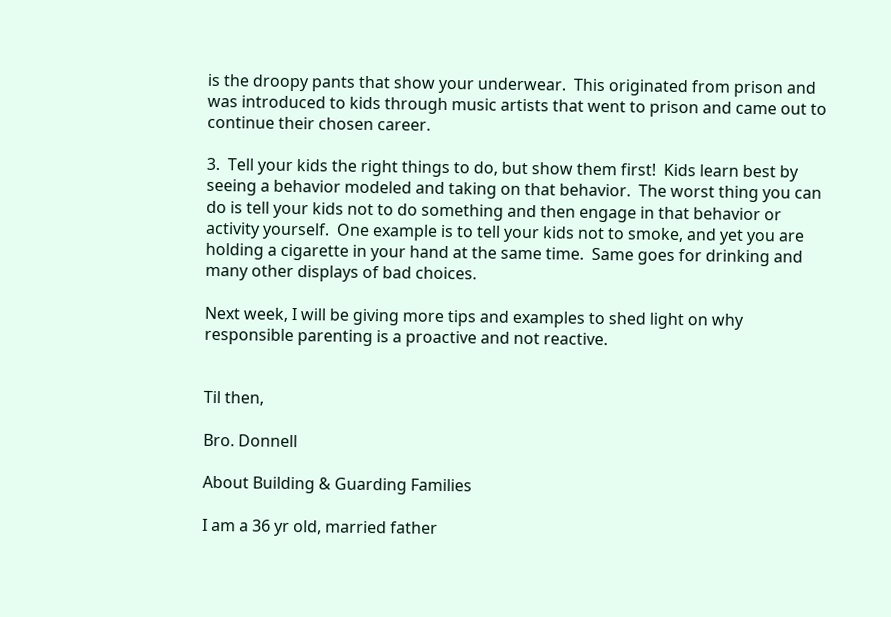is the droopy pants that show your underwear.  This originated from prison and was introduced to kids through music artists that went to prison and came out to continue their chosen career.

3.  Tell your kids the right things to do, but show them first!  Kids learn best by seeing a behavior modeled and taking on that behavior.  The worst thing you can do is tell your kids not to do something and then engage in that behavior or activity yourself.  One example is to tell your kids not to smoke, and yet you are holding a cigarette in your hand at the same time.  Same goes for drinking and many other displays of bad choices.

Next week, I will be giving more tips and examples to shed light on why responsible parenting is a proactive and not reactive.


Til then,

Bro. Donnell

About Building & Guarding Families

I am a 36 yr old, married father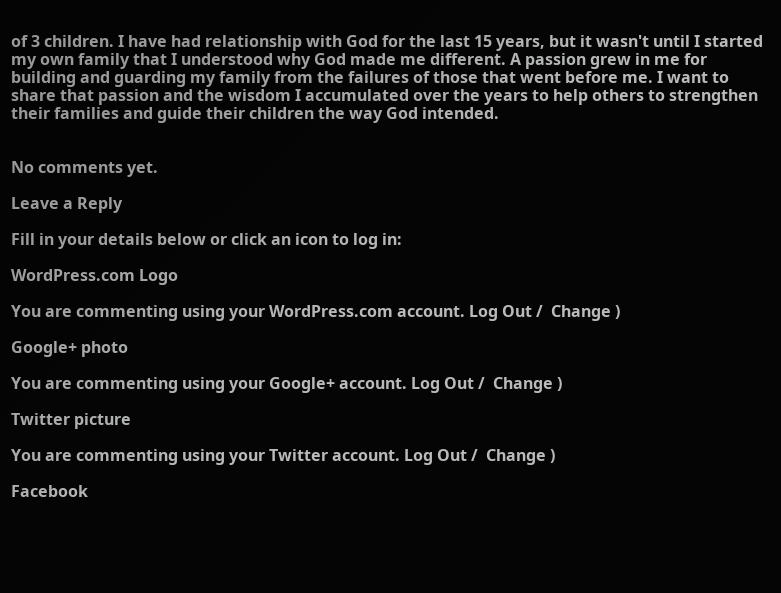of 3 children. I have had relationship with God for the last 15 years, but it wasn't until I started my own family that I understood why God made me different. A passion grew in me for building and guarding my family from the failures of those that went before me. I want to share that passion and the wisdom I accumulated over the years to help others to strengthen their families and guide their children the way God intended.


No comments yet.

Leave a Reply

Fill in your details below or click an icon to log in:

WordPress.com Logo

You are commenting using your WordPress.com account. Log Out /  Change )

Google+ photo

You are commenting using your Google+ account. Log Out /  Change )

Twitter picture

You are commenting using your Twitter account. Log Out /  Change )

Facebook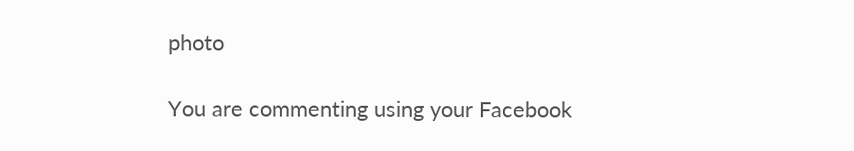photo

You are commenting using your Facebook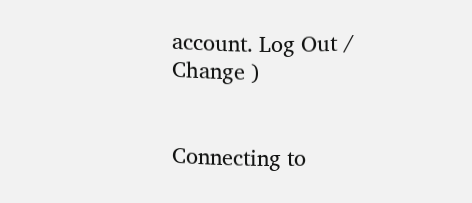account. Log Out /  Change )


Connecting to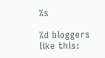%s

%d bloggers like this: